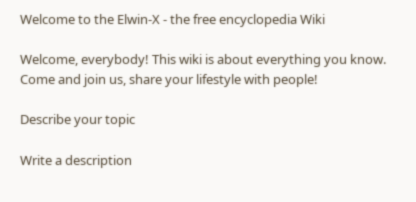Welcome to the Elwin-X - the free encyclopedia Wiki

Welcome, everybody! This wiki is about everything you know. Come and join us, share your lifestyle with people!

Describe your topic

Write a description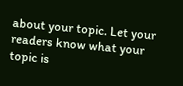about your topic. Let your readers know what your topic is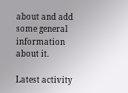about and add some general information about it.

Latest activity